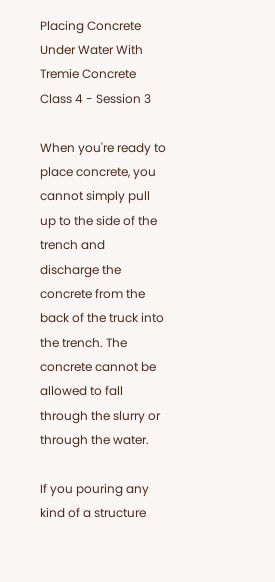Placing Concrete Under Water With Tremie Concrete
Class 4 - Session 3

When you're ready to place concrete, you cannot simply pull up to the side of the trench and discharge the concrete from the back of the truck into the trench. The concrete cannot be allowed to fall through the slurry or through the water.

If you pouring any kind of a structure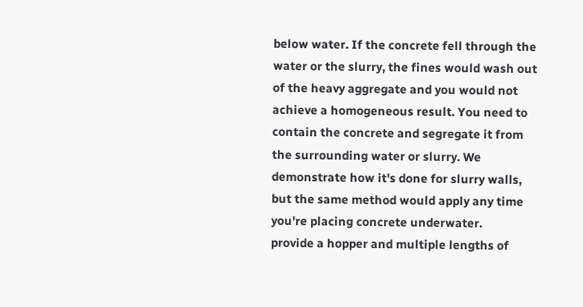below water. If the concrete fell through the water or the slurry, the fines would wash out of the heavy aggregate and you would not achieve a homogeneous result. You need to contain the concrete and segregate it from the surrounding water or slurry. We demonstrate how it's done for slurry walls, but the same method would apply any time you're placing concrete underwater.
provide a hopper and multiple lengths of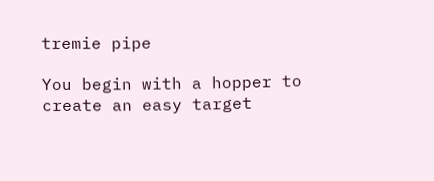tremie pipe

You begin with a hopper to create an easy target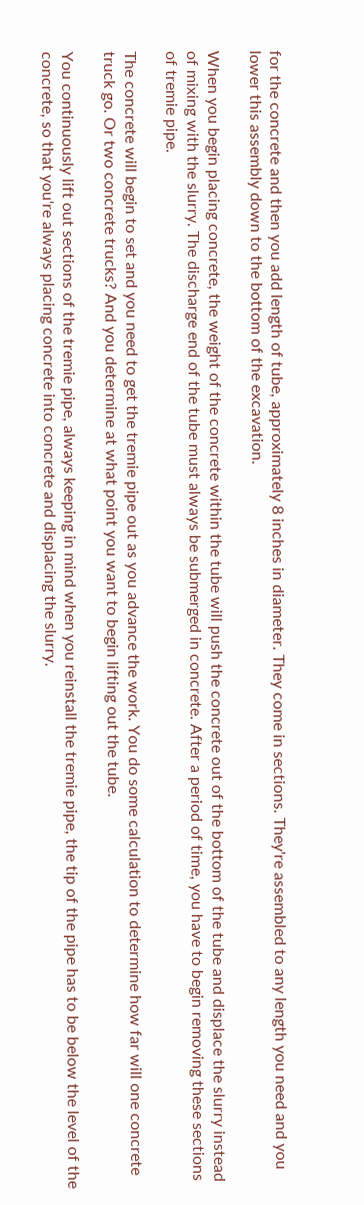for the concrete and then you add length of tube, approximately 8 inches in diameter. They come in sections. They're assembled to any length you need and you lower this assembly down to the bottom of the excavation.

When you begin placing concrete, the weight of the concrete within the tube will push the concrete out of the bottom of the tube and displace the slurry instead of mixing with the slurry. The discharge end of the tube must always be submerged in concrete. After a period of time, you have to begin removing these sections of tremie pipe.

The concrete will begin to set and you need to get the tremie pipe out as you advance the work. You do some calculation to determine how far will one concrete truck go. Or two concrete trucks? And you determine at what point you want to begin lifting out the tube.

You continuously lift out sections of the tremie pipe, always keeping in mind when you reinstall the tremie pipe, the tip of the pipe has to be below the level of the concrete, so that you're always placing concrete into concrete and displacing the slurry.